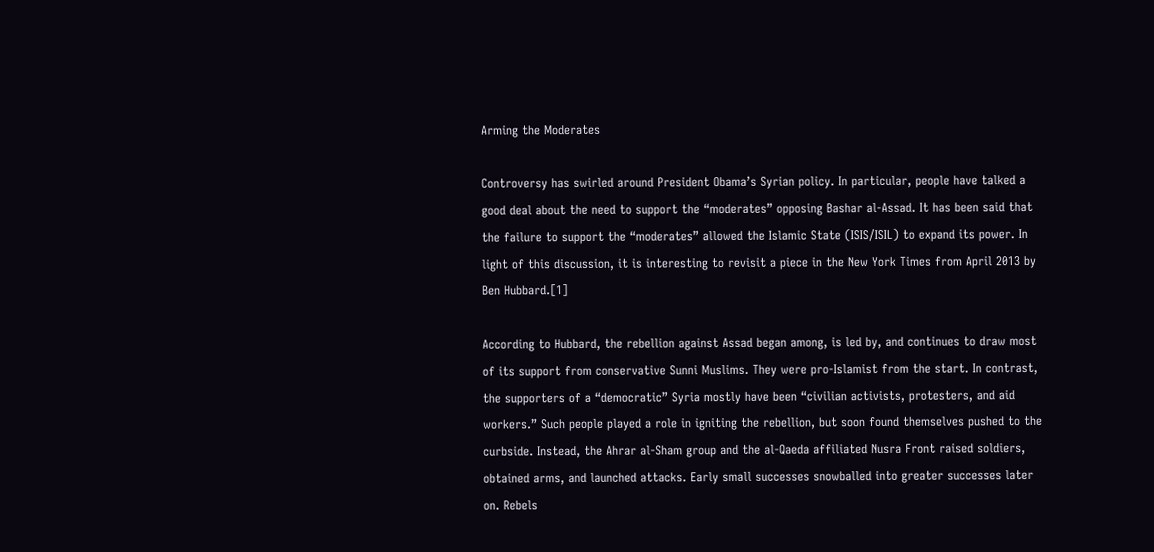Arming the Moderates

Controversy has swirled around President Obama’s Syrian policy. In particular, people have talked a good deal about the need to support the “moderates” opposing Bashar al-Assad. It has been said that the failure to support the “moderates” allowed the Islamic State (ISIS/ISIL) to expand its power. In light of this discussion, it is interesting to revisit a piece in the New York Times from April 2013 by Ben Hubbard.[1]

According to Hubbard, the rebellion against Assad began among, is led by, and continues to draw most of its support from conservative Sunni Muslims. They were pro-Islamist from the start. In contrast, the supporters of a “democratic” Syria mostly have been “civilian activists, protesters, and aid workers.” Such people played a role in igniting the rebellion, but soon found themselves pushed to the curbside. Instead, the Ahrar al-Sham group and the al-Qaeda affiliated Nusra Front raised soldiers, obtained arms, and launched attacks. Early small successes snowballed into greater successes later on. Rebels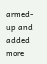armed-up and added more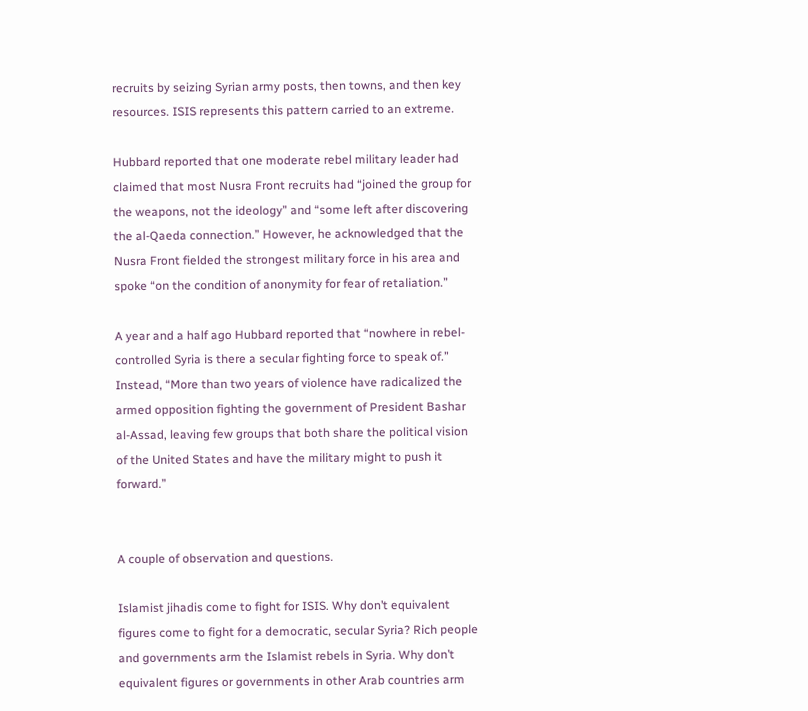recruits by seizing Syrian army posts, then towns, and then key resources. ISIS represents this pattern carried to an extreme.

Hubbard reported that one moderate rebel military leader had claimed that most Nusra Front recruits had “joined the group for the weapons, not the ideology” and “some left after discovering the al-Qaeda connection.” However, he acknowledged that the Nusra Front fielded the strongest military force in his area and spoke “on the condition of anonymity for fear of retaliation.”

A year and a half ago Hubbard reported that “nowhere in rebel-controlled Syria is there a secular fighting force to speak of.” Instead, “More than two years of violence have radicalized the armed opposition fighting the government of President Bashar al-Assad, leaving few groups that both share the political vision of the United States and have the military might to push it forward.”


A couple of observation and questions.

Islamist jihadis come to fight for ISIS. Why don’t equivalent figures come to fight for a democratic, secular Syria? Rich people and governments arm the Islamist rebels in Syria. Why don’t equivalent figures or governments in other Arab countries arm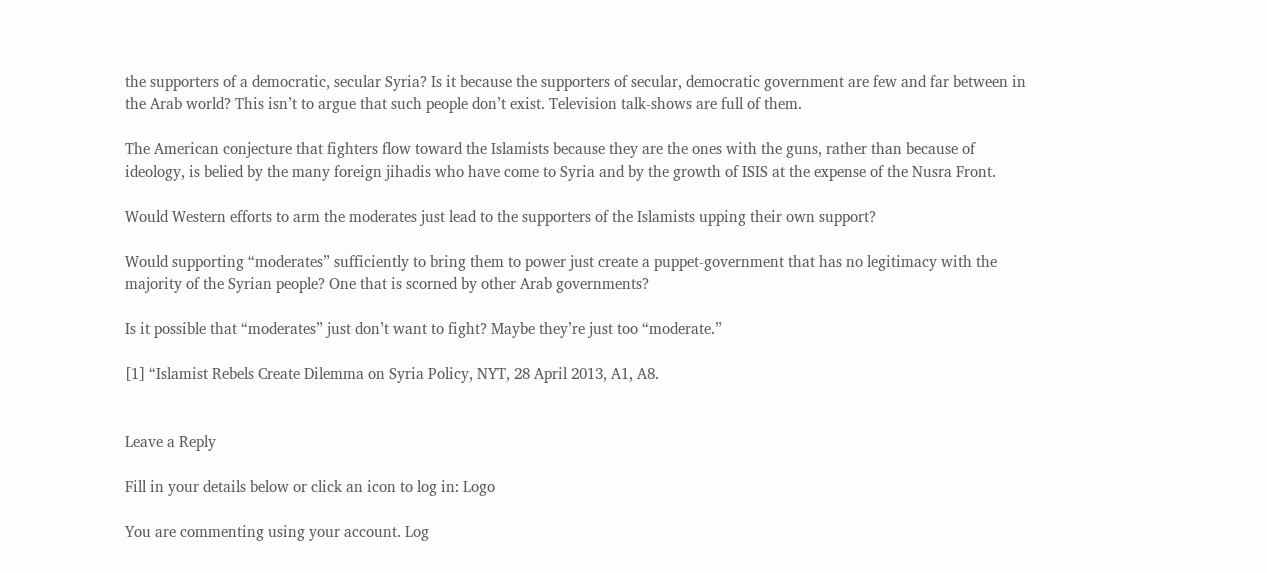the supporters of a democratic, secular Syria? Is it because the supporters of secular, democratic government are few and far between in the Arab world? This isn’t to argue that such people don’t exist. Television talk-shows are full of them.

The American conjecture that fighters flow toward the Islamists because they are the ones with the guns, rather than because of ideology, is belied by the many foreign jihadis who have come to Syria and by the growth of ISIS at the expense of the Nusra Front.

Would Western efforts to arm the moderates just lead to the supporters of the Islamists upping their own support?

Would supporting “moderates” sufficiently to bring them to power just create a puppet-government that has no legitimacy with the majority of the Syrian people? One that is scorned by other Arab governments?

Is it possible that “moderates” just don’t want to fight? Maybe they’re just too “moderate.”

[1] “Islamist Rebels Create Dilemma on Syria Policy, NYT, 28 April 2013, A1, A8.


Leave a Reply

Fill in your details below or click an icon to log in: Logo

You are commenting using your account. Log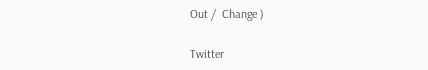Out /  Change )

Twitter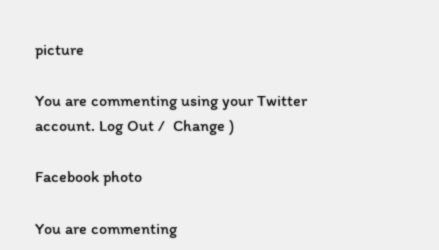picture

You are commenting using your Twitter account. Log Out /  Change )

Facebook photo

You are commenting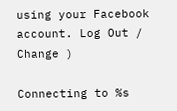using your Facebook account. Log Out /  Change )

Connecting to %s